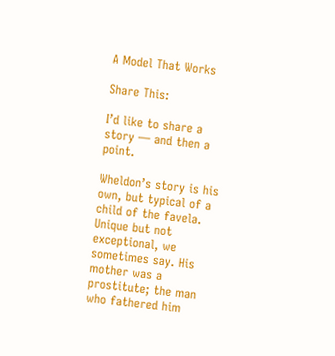A Model That Works

Share This:

I’d like to share a story — and then a point.

Wheldon’s story is his own, but typical of a child of the favela. Unique but not exceptional, we sometimes say. His mother was a prostitute; the man who fathered him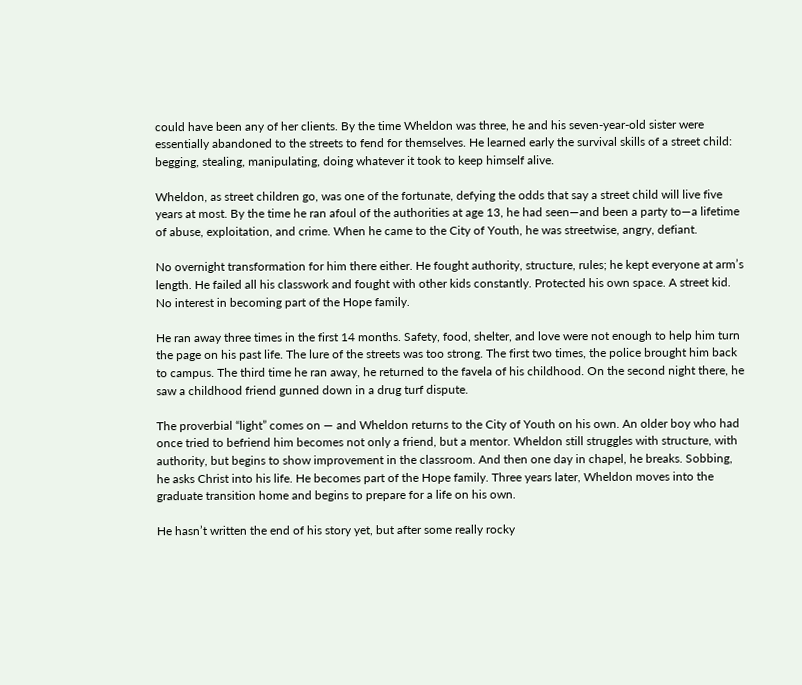could have been any of her clients. By the time Wheldon was three, he and his seven-year-old sister were essentially abandoned to the streets to fend for themselves. He learned early the survival skills of a street child: begging, stealing, manipulating, doing whatever it took to keep himself alive.

Wheldon, as street children go, was one of the fortunate, defying the odds that say a street child will live five years at most. By the time he ran afoul of the authorities at age 13, he had seen—and been a party to—a lifetime of abuse, exploitation, and crime. When he came to the City of Youth, he was streetwise, angry, defiant.

No overnight transformation for him there either. He fought authority, structure, rules; he kept everyone at arm’s length. He failed all his classwork and fought with other kids constantly. Protected his own space. A street kid. No interest in becoming part of the Hope family.

He ran away three times in the first 14 months. Safety, food, shelter, and love were not enough to help him turn the page on his past life. The lure of the streets was too strong. The first two times, the police brought him back to campus. The third time he ran away, he returned to the favela of his childhood. On the second night there, he saw a childhood friend gunned down in a drug turf dispute.

The proverbial “light” comes on — and Wheldon returns to the City of Youth on his own. An older boy who had once tried to befriend him becomes not only a friend, but a mentor. Wheldon still struggles with structure, with authority, but begins to show improvement in the classroom. And then one day in chapel, he breaks. Sobbing, he asks Christ into his life. He becomes part of the Hope family. Three years later, Wheldon moves into the graduate transition home and begins to prepare for a life on his own.

He hasn’t written the end of his story yet, but after some really rocky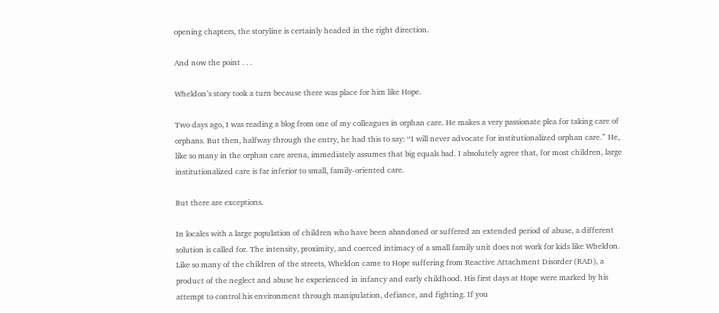opening chapters, the storyline is certainly headed in the right direction.

And now the point . . .

Wheldon’s story took a turn because there was place for him like Hope.

Two days ago, I was reading a blog from one of my colleagues in orphan care. He makes a very passionate plea for taking care of orphans. But then, halfway through the entry, he had this to say: “I will never advocate for institutionalized orphan care.” He, like so many in the orphan care arena, immediately assumes that big equals bad. I absolutely agree that, for most children, large institutionalized care is far inferior to small, family-oriented care.

But there are exceptions.

In locales with a large population of children who have been abandoned or suffered an extended period of abuse, a different solution is called for. The intensity, proximity, and coerced intimacy of a small family unit does not work for kids like Wheldon. Like so many of the children of the streets, Wheldon came to Hope suffering from Reactive Attachment Disorder (RAD), a product of the neglect and abuse he experienced in infancy and early childhood. His first days at Hope were marked by his attempt to control his environment through manipulation, defiance, and fighting. If you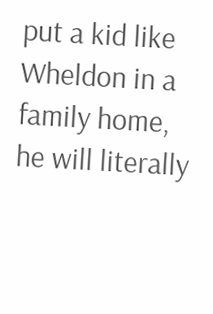put a kid like Wheldon in a family home, he will literally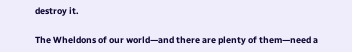destroy it.

The Wheldons of our world—and there are plenty of them—need a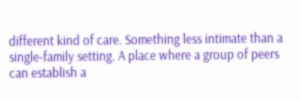different kind of care. Something less intimate than a single-family setting. A place where a group of peers can establish a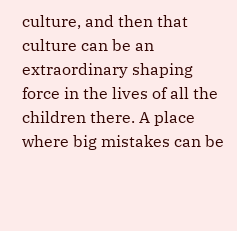culture, and then that culture can be an extraordinary shaping force in the lives of all the children there. A place where big mistakes can be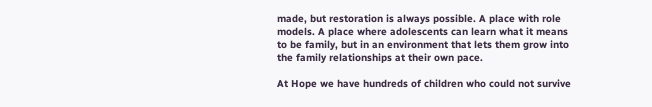made, but restoration is always possible. A place with role models. A place where adolescents can learn what it means to be family, but in an environment that lets them grow into the family relationships at their own pace.

At Hope we have hundreds of children who could not survive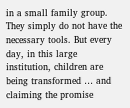in a small family group. They simply do not have the necessary tools. But every day, in this large institution, children are being transformed … and claiming the promise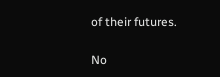of their futures.

No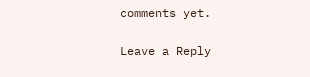comments yet.

Leave a Reply